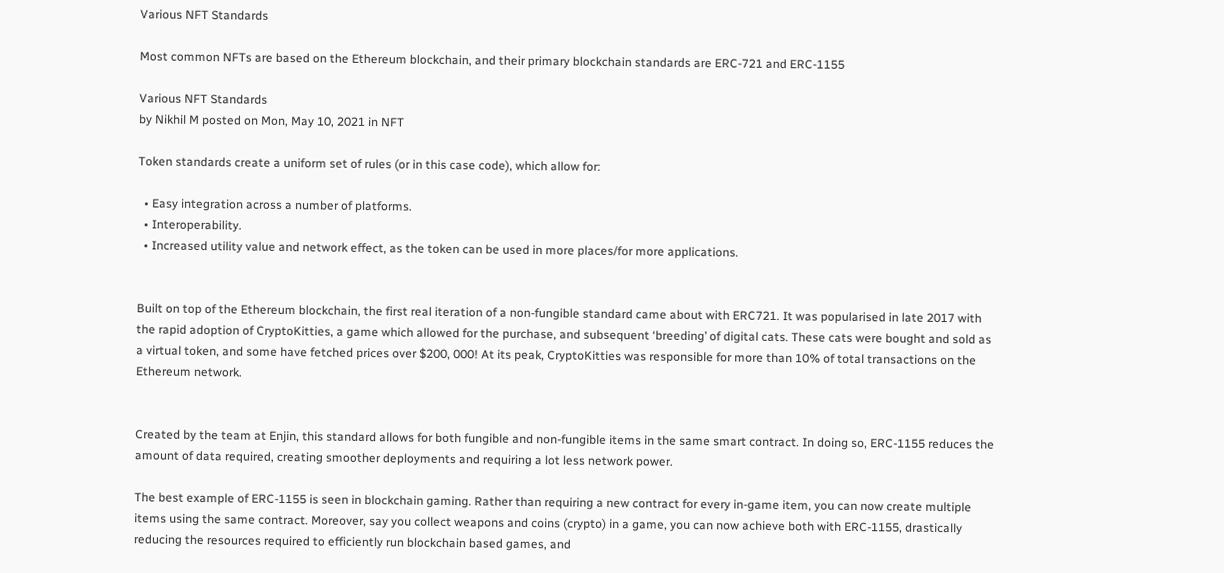Various NFT Standards

Most common NFTs are based on the Ethereum blockchain, and their primary blockchain standards are ERC-721 and ERC-1155

Various NFT Standards
by Nikhil M posted on Mon, May 10, 2021 in NFT

Token standards create a uniform set of rules (or in this case code), which allow for:

  • Easy integration across a number of platforms.
  • Interoperability.
  • Increased utility value and network effect, as the token can be used in more places/for more applications.


Built on top of the Ethereum blockchain, the first real iteration of a non-fungible standard came about with ERC721. It was popularised in late 2017 with the rapid adoption of CryptoKitties, a game which allowed for the purchase, and subsequent ‘breeding’ of digital cats. These cats were bought and sold as a virtual token, and some have fetched prices over $200, 000! At its peak, CryptoKitties was responsible for more than 10% of total transactions on the Ethereum network.


Created by the team at Enjin, this standard allows for both fungible and non-fungible items in the same smart contract. In doing so, ERC-1155 reduces the amount of data required, creating smoother deployments and requiring a lot less network power.

The best example of ERC-1155 is seen in blockchain gaming. Rather than requiring a new contract for every in-game item, you can now create multiple items using the same contract. Moreover, say you collect weapons and coins (crypto) in a game, you can now achieve both with ERC-1155, drastically reducing the resources required to efficiently run blockchain based games, and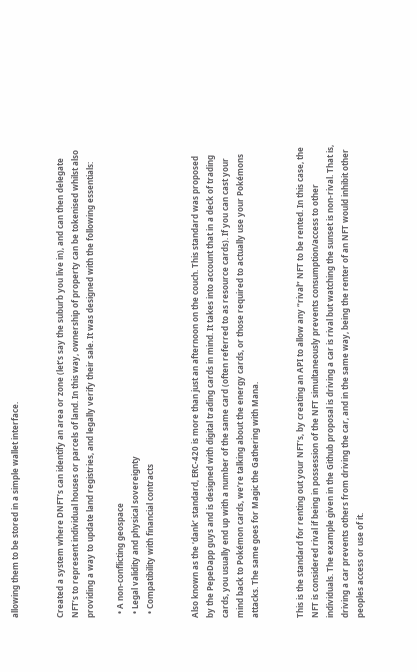allowing them to be stored in a simple wallet interface.


Created a system where DNFT’s can identify an area or zone (let’s say the suburb you live in), and can then delegate NFT’s to represent individual houses or parcels of land. In this way, ownership of property can be tokenised whilst also providing a way to update land registries, and legally verify their sale. It was designed with the following essentials:

  • A non-conflicting geospace
  • Legal validity and physical sovereignty
  • Compatibility with financial contracts


Also known as the ‘dank’ standard, ERC-420 is more than just an afternoon on the couch. This standard was proposed by the PepeDapp guys and is designed with digital trading cards in mind. It takes into account that in a deck of trading cards, you usually end up with a number of the same card (often referred to as resource cards). If you can cast your mind back to Pokémon cards, we’re talking about the energy cards, or those required to actually use your Pokémons attacks. The same goes for Magic the Gathering with Mana.


This is the standard for renting out your NFT’s, by creating an API to allow any “rival” NFT to be rented. In this case, the NFT is considered rival if being in possession of the NFT simultaneously prevents consumption/access to other individuals. The example given in the Github proposal is driving a car is rival but watching the sunset is non-rival. That is, driving a car prevents others from driving the car, and in the same way, being the renter of an NFT would inhibit other peoples access or use of it.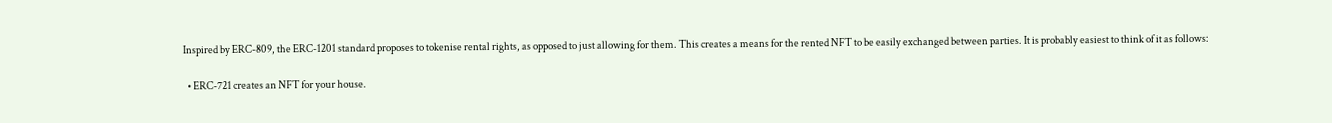Inspired by ERC-809, the ERC-1201 standard proposes to tokenise rental rights, as opposed to just allowing for them. This creates a means for the rented NFT to be easily exchanged between parties. It is probably easiest to think of it as follows:

  • ERC-721 creates an NFT for your house.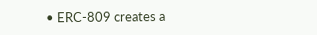• ERC-809 creates a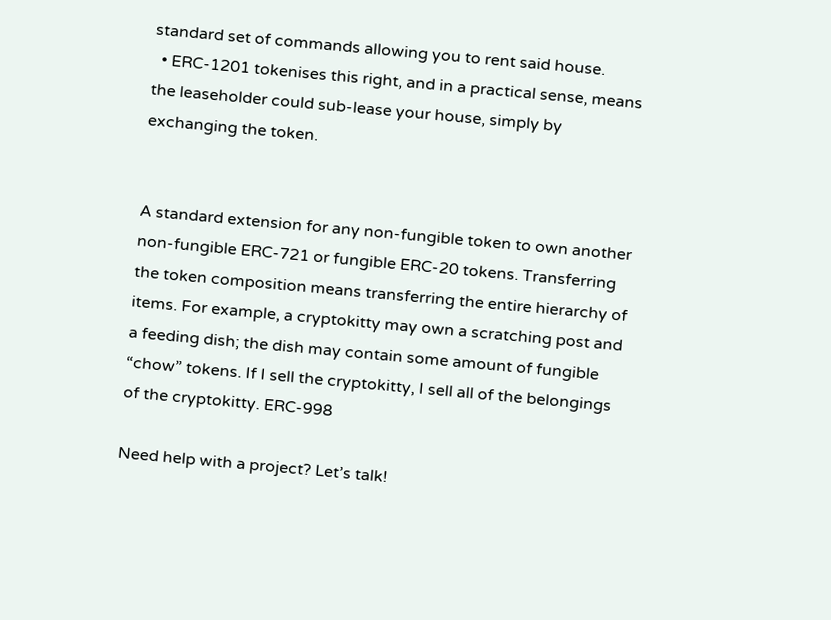standard set of commands allowing you to rent said house.
  • ERC-1201 tokenises this right, and in a practical sense, means the leaseholder could sub-lease your house, simply by exchanging the token.


A standard extension for any non-fungible token to own another non-fungible ERC-721 or fungible ERC-20 tokens. Transferring the token composition means transferring the entire hierarchy of items. For example, a cryptokitty may own a scratching post and a feeding dish; the dish may contain some amount of fungible “chow” tokens. If I sell the cryptokitty, I sell all of the belongings of the cryptokitty. ERC-998

Need help with a project? Let’s talk!